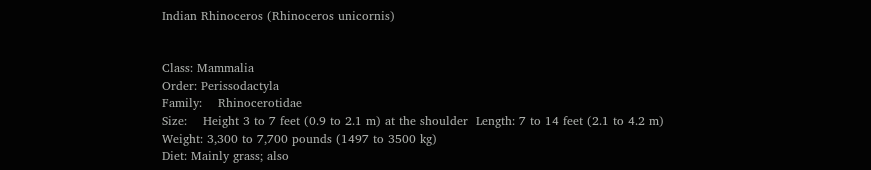Indian Rhinoceros (Rhinoceros unicornis)


Class: Mammalia
Order: Perissodactyla
Family:    Rhinocerotidae
Size:    Height 3 to 7 feet (0.9 to 2.1 m) at the shoulder  Length: 7 to 14 feet (2.1 to 4.2 m)
Weight: 3,300 to 7,700 pounds (1497 to 3500 kg)
Diet: Mainly grass; also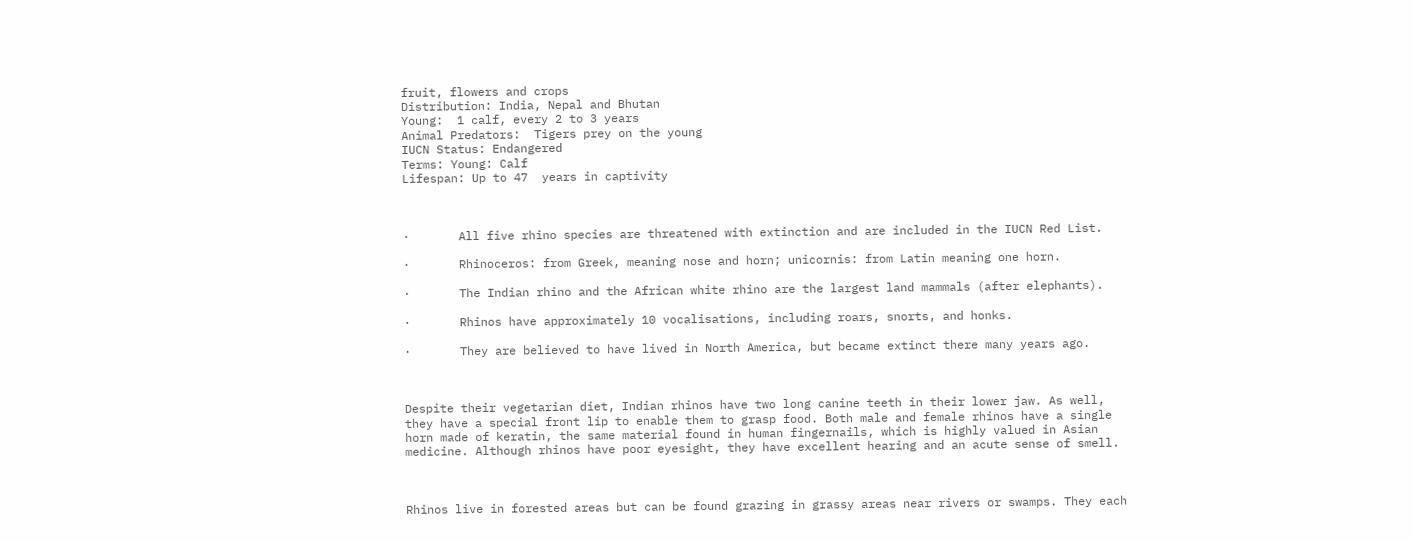fruit, flowers and crops
Distribution: India, Nepal and Bhutan
Young:  1 calf, every 2 to 3 years
Animal Predators:  Tigers prey on the young
IUCN Status: Endangered
Terms: Young: Calf
Lifespan: Up to 47  years in captivity



·       All five rhino species are threatened with extinction and are included in the IUCN Red List.

·       Rhinoceros: from Greek, meaning nose and horn; unicornis: from Latin meaning one horn.

·       The Indian rhino and the African white rhino are the largest land mammals (after elephants).

·       Rhinos have approximately 10 vocalisations, including roars, snorts, and honks.

·       They are believed to have lived in North America, but became extinct there many years ago.



Despite their vegetarian diet, Indian rhinos have two long canine teeth in their lower jaw. As well, they have a special front lip to enable them to grasp food. Both male and female rhinos have a single horn made of keratin, the same material found in human fingernails, which is highly valued in Asian medicine. Although rhinos have poor eyesight, they have excellent hearing and an acute sense of smell.



Rhinos live in forested areas but can be found grazing in grassy areas near rivers or swamps. They each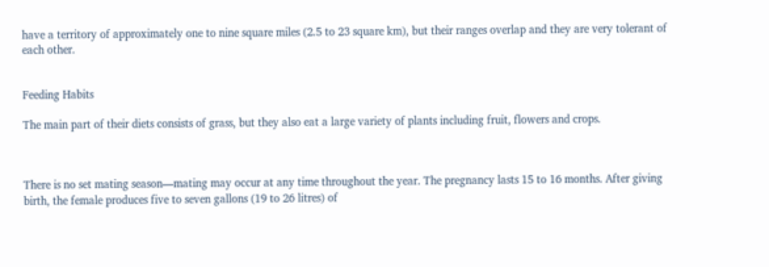have a territory of approximately one to nine square miles (2.5 to 23 square km), but their ranges overlap and they are very tolerant of each other.


Feeding Habits

The main part of their diets consists of grass, but they also eat a large variety of plants including fruit, flowers and crops.



There is no set mating season—mating may occur at any time throughout the year. The pregnancy lasts 15 to 16 months. After giving birth, the female produces five to seven gallons (19 to 26 litres) of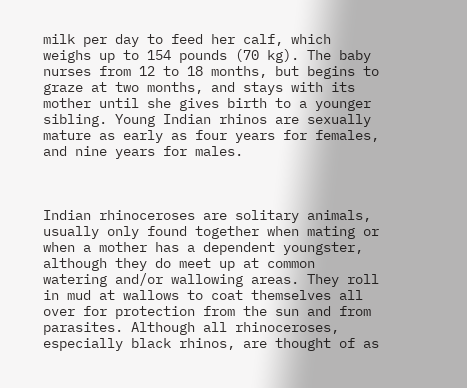milk per day to feed her calf, which weighs up to 154 pounds (70 kg). The baby nurses from 12 to 18 months, but begins to graze at two months, and stays with its mother until she gives birth to a younger sibling. Young Indian rhinos are sexually mature as early as four years for females, and nine years for males.



Indian rhinoceroses are solitary animals, usually only found together when mating or when a mother has a dependent youngster, although they do meet up at common watering and/or wallowing areas. They roll in mud at wallows to coat themselves all over for protection from the sun and from parasites. Although all rhinoceroses, especially black rhinos, are thought of as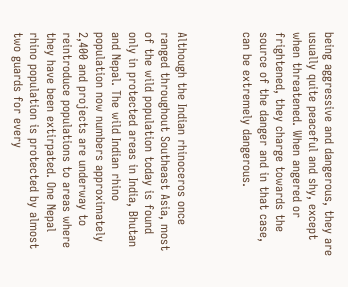being aggressive and dangerous, they are usually quite peaceful and shy, except when threatened. When angered or frightened, they charge towards the source of the danger and in that case, can be extremely dangerous.



Although the Indian rhinoceros once ranged throughout Southeast Asia, most of the wild population today is found only in protected areas in India, Bhutan  and Nepal. The wild Indian rhino population now numbers approximately 2,400 and projects are underway to reintroduce populations to areas where they have been extirpated. One Nepal rhino population is protected by almost two guards for every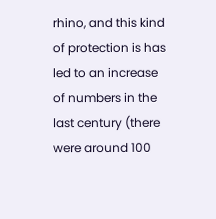rhino, and this kind of protection is has led to an increase of numbers in the last century (there were around 100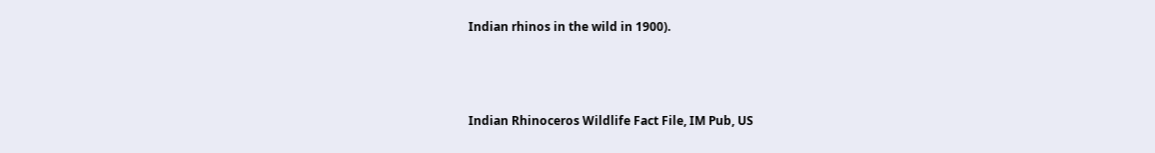Indian rhinos in the wild in 1900).



Indian Rhinoceros Wildlife Fact File, IM Pub, US